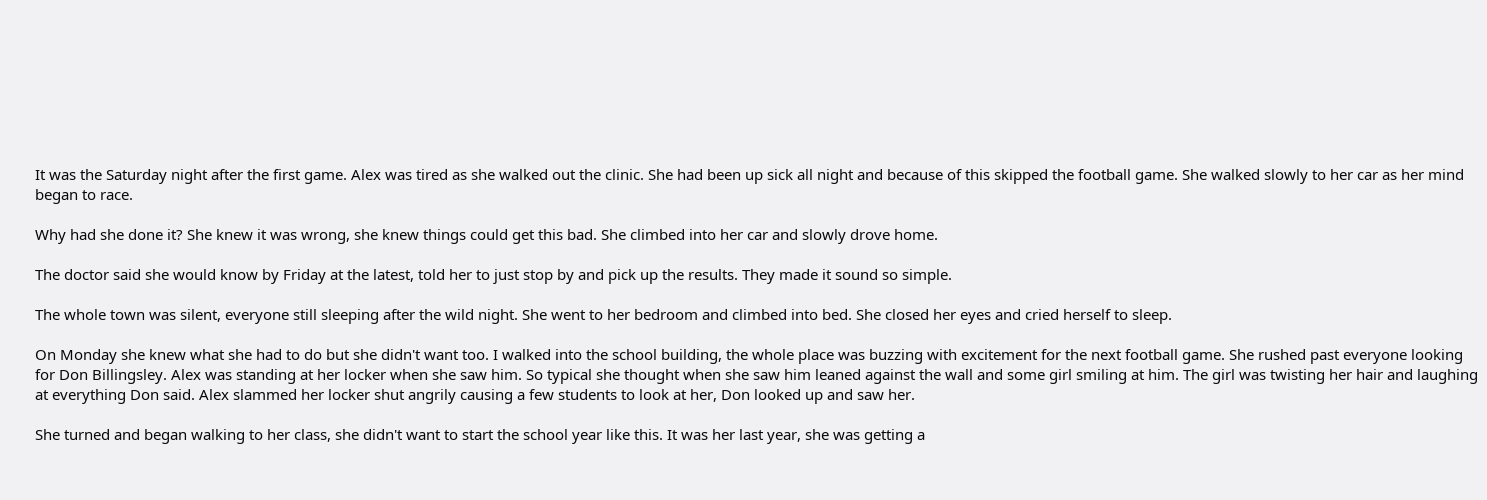It was the Saturday night after the first game. Alex was tired as she walked out the clinic. She had been up sick all night and because of this skipped the football game. She walked slowly to her car as her mind began to race.

Why had she done it? She knew it was wrong, she knew things could get this bad. She climbed into her car and slowly drove home.

The doctor said she would know by Friday at the latest, told her to just stop by and pick up the results. They made it sound so simple.

The whole town was silent, everyone still sleeping after the wild night. She went to her bedroom and climbed into bed. She closed her eyes and cried herself to sleep.

On Monday she knew what she had to do but she didn't want too. I walked into the school building, the whole place was buzzing with excitement for the next football game. She rushed past everyone looking for Don Billingsley. Alex was standing at her locker when she saw him. So typical she thought when she saw him leaned against the wall and some girl smiling at him. The girl was twisting her hair and laughing at everything Don said. Alex slammed her locker shut angrily causing a few students to look at her, Don looked up and saw her.

She turned and began walking to her class, she didn't want to start the school year like this. It was her last year, she was getting a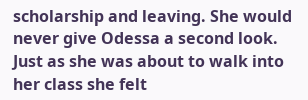scholarship and leaving. She would never give Odessa a second look. Just as she was about to walk into her class she felt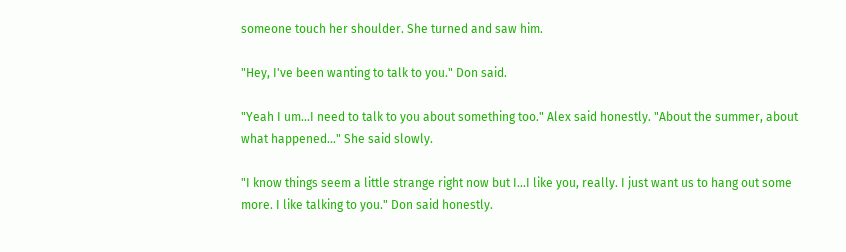someone touch her shoulder. She turned and saw him.

"Hey, I've been wanting to talk to you." Don said.

"Yeah I um…I need to talk to you about something too." Alex said honestly. "About the summer, about what happened…" She said slowly.

"I know things seem a little strange right now but I…I like you, really. I just want us to hang out some more. I like talking to you." Don said honestly.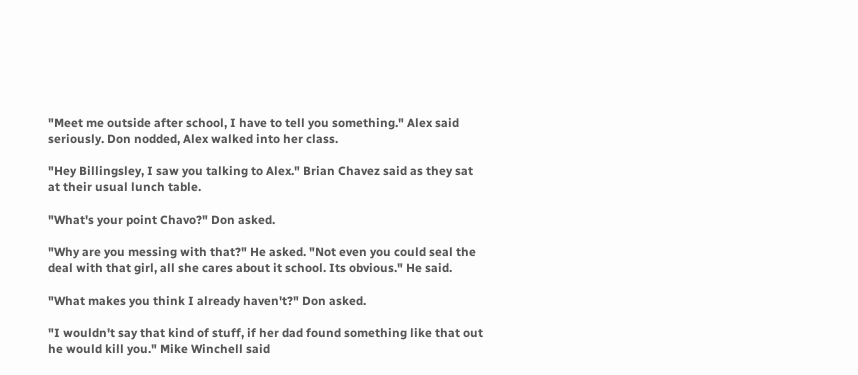"Meet me outside after school, I have to tell you something." Alex said seriously. Don nodded, Alex walked into her class.

"Hey Billingsley, I saw you talking to Alex." Brian Chavez said as they sat at their usual lunch table.

"What's your point Chavo?" Don asked.

"Why are you messing with that?" He asked. "Not even you could seal the deal with that girl, all she cares about it school. Its obvious." He said.

"What makes you think I already haven't?" Don asked.

"I wouldn't say that kind of stuff, if her dad found something like that out he would kill you." Mike Winchell said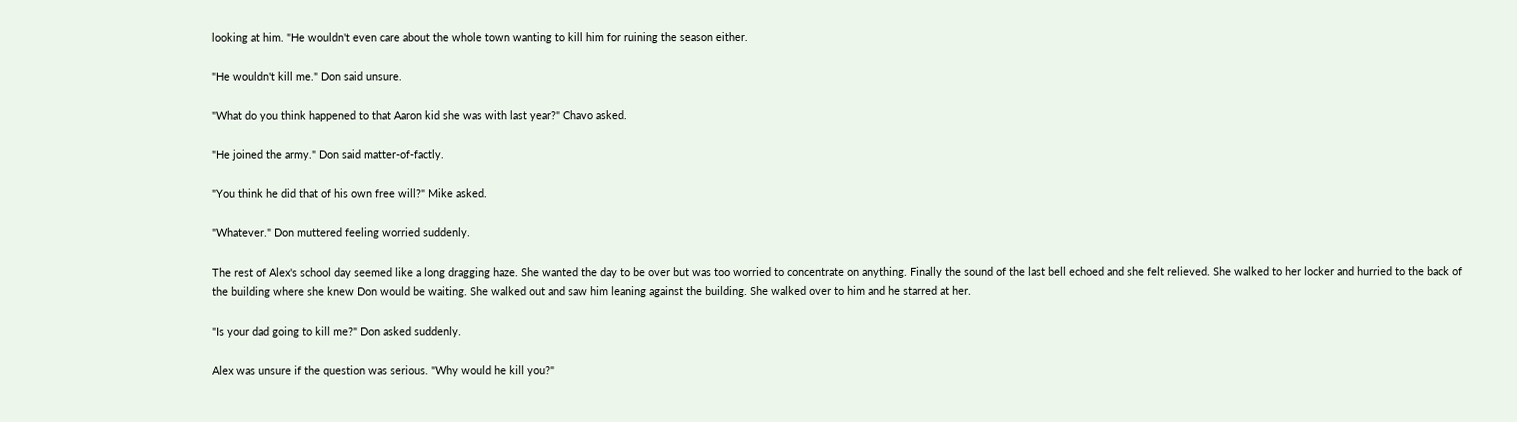looking at him. "He wouldn't even care about the whole town wanting to kill him for ruining the season either.

"He wouldn't kill me." Don said unsure.

"What do you think happened to that Aaron kid she was with last year?" Chavo asked.

"He joined the army." Don said matter-of-factly.

"You think he did that of his own free will?" Mike asked.

"Whatever." Don muttered feeling worried suddenly.

The rest of Alex's school day seemed like a long dragging haze. She wanted the day to be over but was too worried to concentrate on anything. Finally the sound of the last bell echoed and she felt relieved. She walked to her locker and hurried to the back of the building where she knew Don would be waiting. She walked out and saw him leaning against the building. She walked over to him and he starred at her.

"Is your dad going to kill me?" Don asked suddenly.

Alex was unsure if the question was serious. "Why would he kill you?"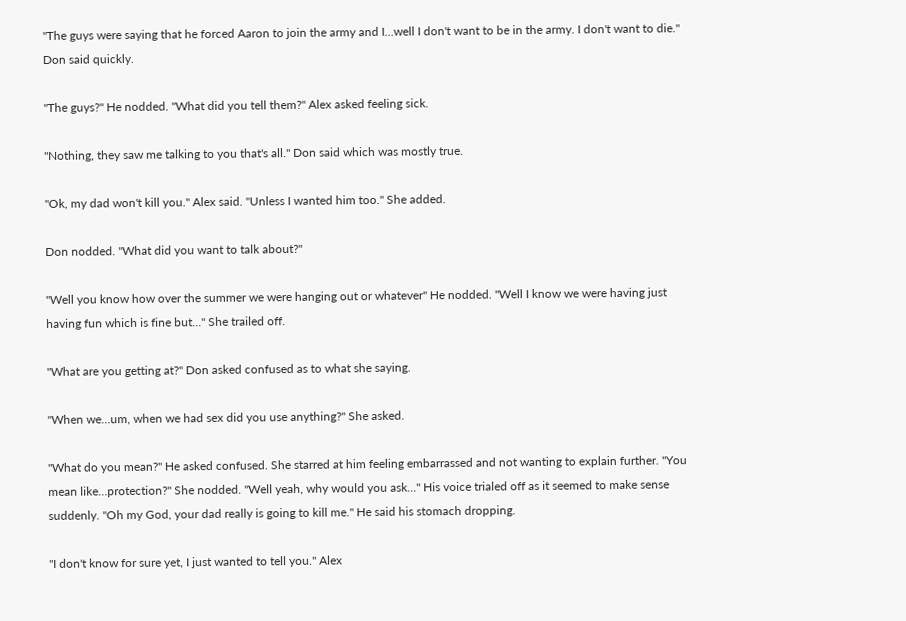"The guys were saying that he forced Aaron to join the army and I…well I don't want to be in the army. I don't want to die." Don said quickly.

"The guys?" He nodded. "What did you tell them?" Alex asked feeling sick.

"Nothing, they saw me talking to you that's all." Don said which was mostly true.

"Ok, my dad won't kill you." Alex said. "Unless I wanted him too." She added.

Don nodded. "What did you want to talk about?"

"Well you know how over the summer we were hanging out or whatever" He nodded. "Well I know we were having just having fun which is fine but…" She trailed off.

"What are you getting at?" Don asked confused as to what she saying.

"When we…um, when we had sex did you use anything?" She asked.

"What do you mean?" He asked confused. She starred at him feeling embarrassed and not wanting to explain further. "You mean like…protection?" She nodded. "Well yeah, why would you ask…" His voice trialed off as it seemed to make sense suddenly. "Oh my God, your dad really is going to kill me." He said his stomach dropping.

"I don't know for sure yet, I just wanted to tell you." Alex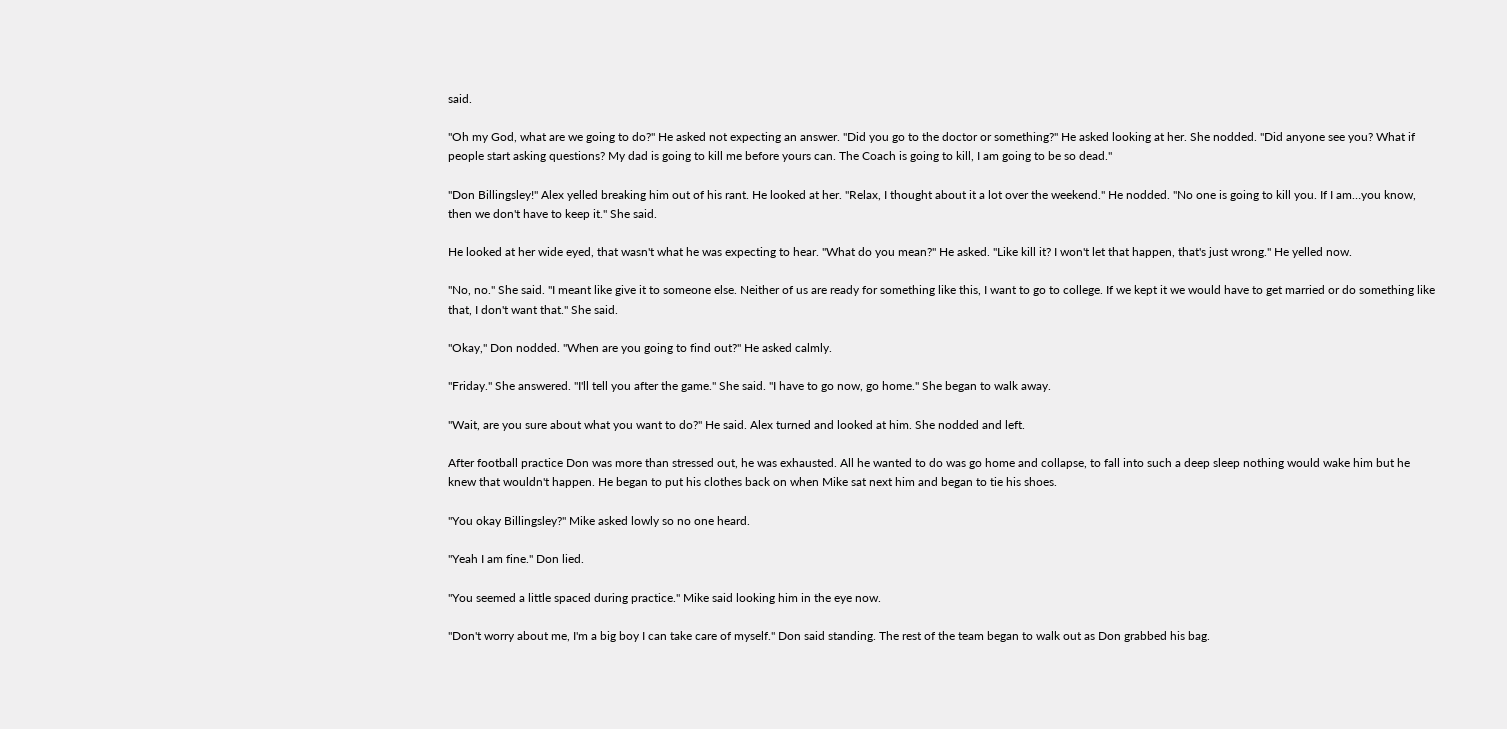said.

"Oh my God, what are we going to do?" He asked not expecting an answer. "Did you go to the doctor or something?" He asked looking at her. She nodded. "Did anyone see you? What if people start asking questions? My dad is going to kill me before yours can. The Coach is going to kill, I am going to be so dead."

"Don Billingsley!" Alex yelled breaking him out of his rant. He looked at her. "Relax, I thought about it a lot over the weekend." He nodded. "No one is going to kill you. If I am…you know, then we don't have to keep it." She said.

He looked at her wide eyed, that wasn't what he was expecting to hear. "What do you mean?" He asked. "Like kill it? I won't let that happen, that's just wrong." He yelled now.

"No, no." She said. "I meant like give it to someone else. Neither of us are ready for something like this, I want to go to college. If we kept it we would have to get married or do something like that, I don't want that." She said.

"Okay," Don nodded. "When are you going to find out?" He asked calmly.

"Friday." She answered. "I'll tell you after the game." She said. "I have to go now, go home." She began to walk away.

"Wait, are you sure about what you want to do?" He said. Alex turned and looked at him. She nodded and left.

After football practice Don was more than stressed out, he was exhausted. All he wanted to do was go home and collapse, to fall into such a deep sleep nothing would wake him but he knew that wouldn't happen. He began to put his clothes back on when Mike sat next him and began to tie his shoes.

"You okay Billingsley?" Mike asked lowly so no one heard.

"Yeah I am fine." Don lied.

"You seemed a little spaced during practice." Mike said looking him in the eye now.

"Don't worry about me, I'm a big boy I can take care of myself." Don said standing. The rest of the team began to walk out as Don grabbed his bag.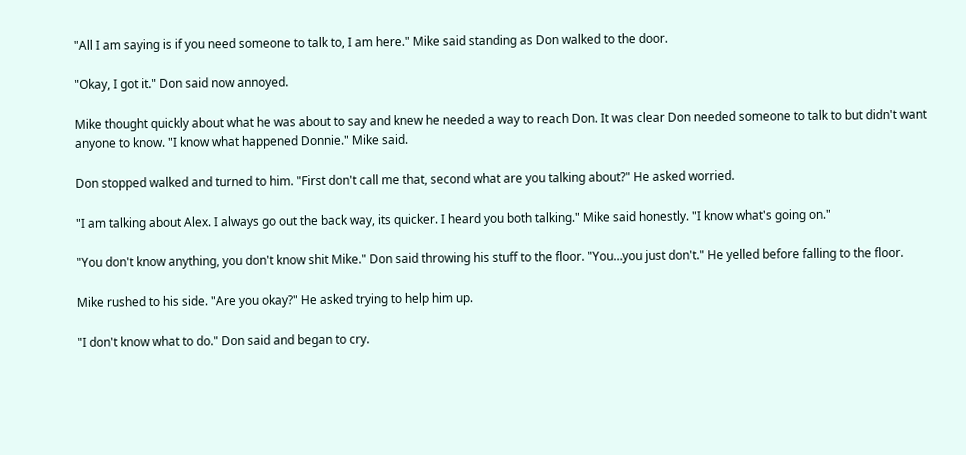"All I am saying is if you need someone to talk to, I am here." Mike said standing as Don walked to the door.

"Okay, I got it." Don said now annoyed.

Mike thought quickly about what he was about to say and knew he needed a way to reach Don. It was clear Don needed someone to talk to but didn't want anyone to know. "I know what happened Donnie." Mike said.

Don stopped walked and turned to him. "First don't call me that, second what are you talking about?" He asked worried.

"I am talking about Alex. I always go out the back way, its quicker. I heard you both talking." Mike said honestly. "I know what's going on."

"You don't know anything, you don't know shit Mike." Don said throwing his stuff to the floor. "You…you just don't." He yelled before falling to the floor.

Mike rushed to his side. "Are you okay?" He asked trying to help him up.

"I don't know what to do." Don said and began to cry.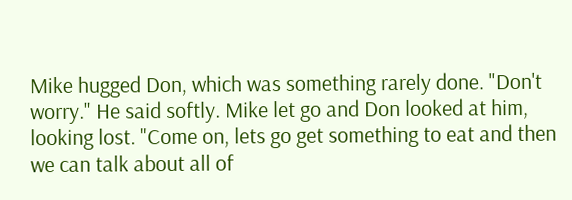Mike hugged Don, which was something rarely done. "Don't worry." He said softly. Mike let go and Don looked at him, looking lost. "Come on, lets go get something to eat and then we can talk about all of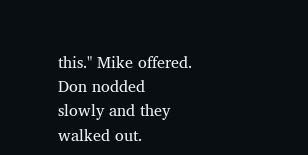this." Mike offered. Don nodded slowly and they walked out.